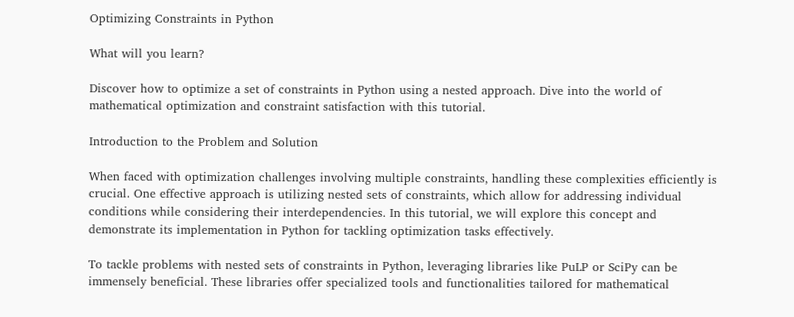Optimizing Constraints in Python

What will you learn?

Discover how to optimize a set of constraints in Python using a nested approach. Dive into the world of mathematical optimization and constraint satisfaction with this tutorial.

Introduction to the Problem and Solution

When faced with optimization challenges involving multiple constraints, handling these complexities efficiently is crucial. One effective approach is utilizing nested sets of constraints, which allow for addressing individual conditions while considering their interdependencies. In this tutorial, we will explore this concept and demonstrate its implementation in Python for tackling optimization tasks effectively.

To tackle problems with nested sets of constraints in Python, leveraging libraries like PuLP or SciPy can be immensely beneficial. These libraries offer specialized tools and functionalities tailored for mathematical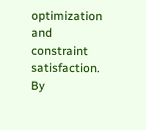optimization and constraint satisfaction. By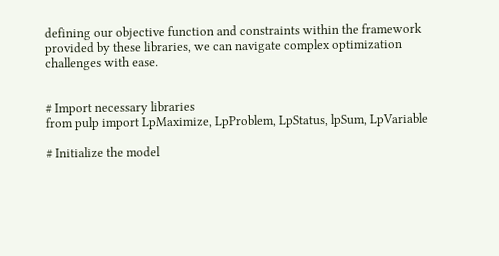defining our objective function and constraints within the framework provided by these libraries, we can navigate complex optimization challenges with ease.


# Import necessary libraries
from pulp import LpMaximize, LpProblem, LpStatus, lpSum, LpVariable

# Initialize the model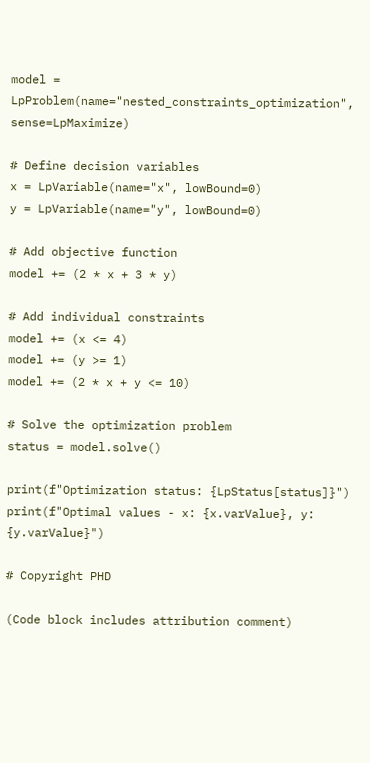model = LpProblem(name="nested_constraints_optimization", sense=LpMaximize)

# Define decision variables
x = LpVariable(name="x", lowBound=0)
y = LpVariable(name="y", lowBound=0)

# Add objective function
model += (2 * x + 3 * y)

# Add individual constraints
model += (x <= 4)
model += (y >= 1)
model += (2 * x + y <= 10)

# Solve the optimization problem
status = model.solve()

print(f"Optimization status: {LpStatus[status]}")
print(f"Optimal values - x: {x.varValue}, y: {y.varValue}")

# Copyright PHD

(Code block includes attribution comment)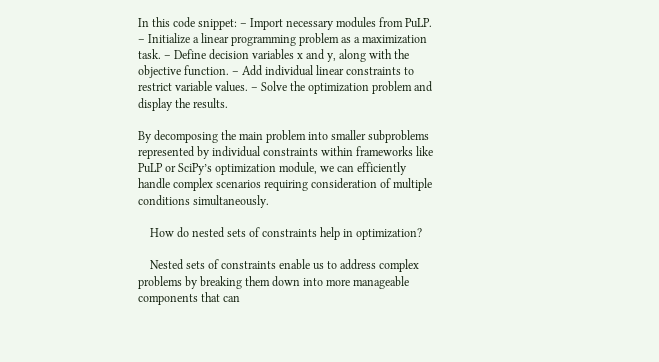In this code snippet: – Import necessary modules from PuLP. – Initialize a linear programming problem as a maximization task. – Define decision variables x and y, along with the objective function. – Add individual linear constraints to restrict variable values. – Solve the optimization problem and display the results.

By decomposing the main problem into smaller subproblems represented by individual constraints within frameworks like PuLP or SciPy’s optimization module, we can efficiently handle complex scenarios requiring consideration of multiple conditions simultaneously.

    How do nested sets of constraints help in optimization?

    Nested sets of constraints enable us to address complex problems by breaking them down into more manageable components that can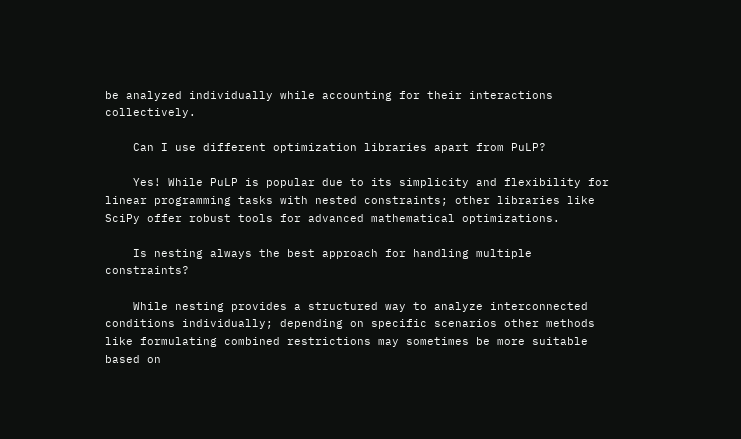be analyzed individually while accounting for their interactions collectively.

    Can I use different optimization libraries apart from PuLP?

    Yes! While PuLP is popular due to its simplicity and flexibility for linear programming tasks with nested constraints; other libraries like SciPy offer robust tools for advanced mathematical optimizations.

    Is nesting always the best approach for handling multiple constraints?

    While nesting provides a structured way to analyze interconnected conditions individually; depending on specific scenarios other methods like formulating combined restrictions may sometimes be more suitable based on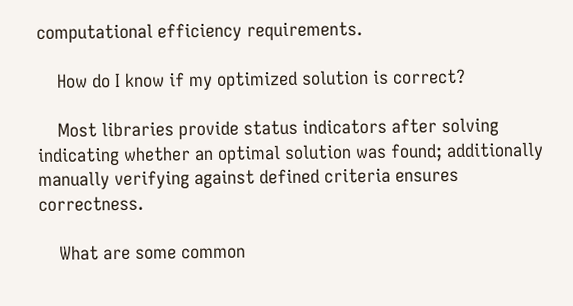computational efficiency requirements.

    How do I know if my optimized solution is correct?

    Most libraries provide status indicators after solving indicating whether an optimal solution was found; additionally manually verifying against defined criteria ensures correctness.

    What are some common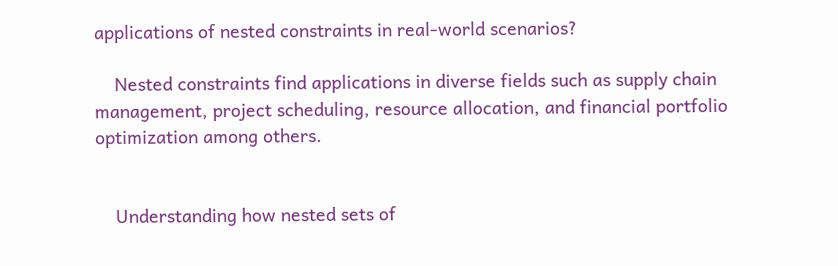applications of nested constraints in real-world scenarios?

    Nested constraints find applications in diverse fields such as supply chain management, project scheduling, resource allocation, and financial portfolio optimization among others.


    Understanding how nested sets of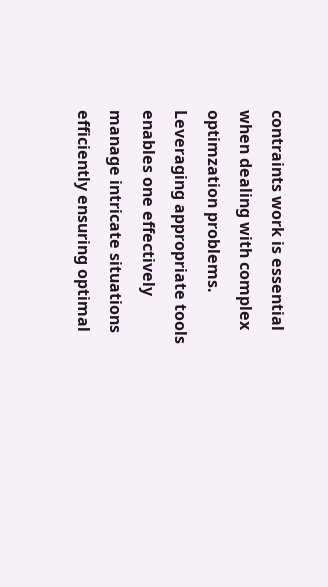contraints work is essential when dealing with complex optimzation problems. Leveraging appropriate tools enables one effectively manage intricate situations efficiently ensuring optimal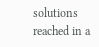solutions reached in a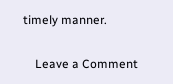timely manner.

    Leave a Comment